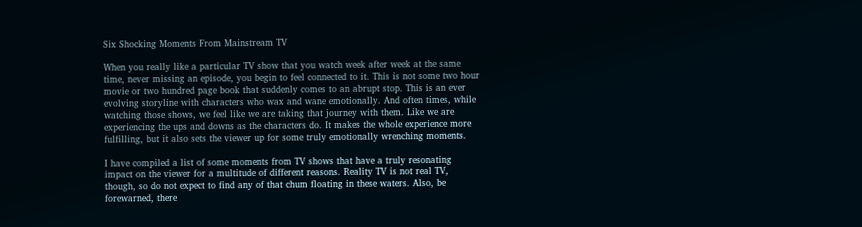Six Shocking Moments From Mainstream TV

When you really like a particular TV show that you watch week after week at the same time, never missing an episode, you begin to feel connected to it. This is not some two hour movie or two hundred page book that suddenly comes to an abrupt stop. This is an ever evolving storyline with characters who wax and wane emotionally. And often times, while watching those shows, we feel like we are taking that journey with them. Like we are experiencing the ups and downs as the characters do. It makes the whole experience more fulfilling, but it also sets the viewer up for some truly emotionally wrenching moments.

I have compiled a list of some moments from TV shows that have a truly resonating impact on the viewer for a multitude of different reasons. Reality TV is not real TV, though, so do not expect to find any of that chum floating in these waters. Also, be forewarned, there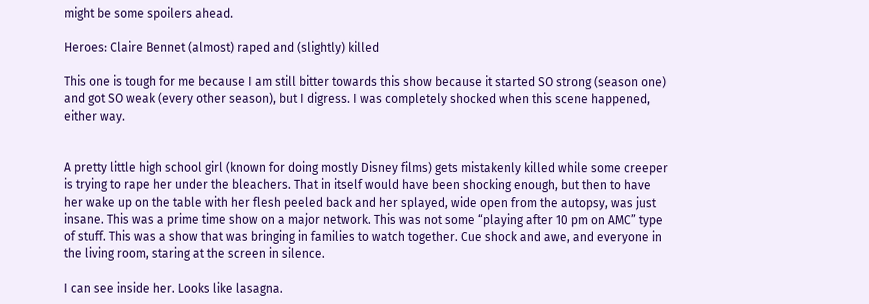might be some spoilers ahead.

Heroes: Claire Bennet (almost) raped and (slightly) killed

This one is tough for me because I am still bitter towards this show because it started SO strong (season one) and got SO weak (every other season), but I digress. I was completely shocked when this scene happened, either way.


A pretty little high school girl (known for doing mostly Disney films) gets mistakenly killed while some creeper is trying to rape her under the bleachers. That in itself would have been shocking enough, but then to have her wake up on the table with her flesh peeled back and her splayed, wide open from the autopsy, was just insane. This was a prime time show on a major network. This was not some “playing after 10 pm on AMC” type of stuff. This was a show that was bringing in families to watch together. Cue shock and awe, and everyone in the living room, staring at the screen in silence.

I can see inside her. Looks like lasagna.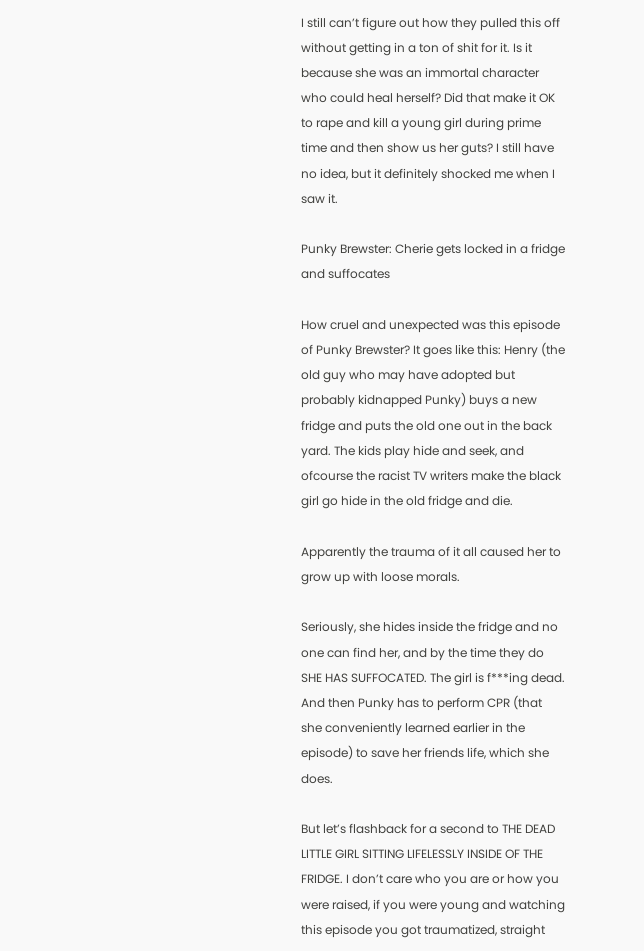I still can’t figure out how they pulled this off without getting in a ton of shit for it. Is it because she was an immortal character who could heal herself? Did that make it OK to rape and kill a young girl during prime time and then show us her guts? I still have no idea, but it definitely shocked me when I saw it.

Punky Brewster: Cherie gets locked in a fridge and suffocates

How cruel and unexpected was this episode of Punky Brewster? It goes like this: Henry (the old guy who may have adopted but probably kidnapped Punky) buys a new fridge and puts the old one out in the back yard. The kids play hide and seek, and ofcourse the racist TV writers make the black girl go hide in the old fridge and die.

Apparently the trauma of it all caused her to grow up with loose morals.

Seriously, she hides inside the fridge and no one can find her, and by the time they do SHE HAS SUFFOCATED. The girl is f***ing dead. And then Punky has to perform CPR (that she conveniently learned earlier in the episode) to save her friends life, which she does.

But let’s flashback for a second to THE DEAD LITTLE GIRL SITTING LIFELESSLY INSIDE OF THE FRIDGE. I don’t care who you are or how you were raised, if you were young and watching this episode you got traumatized, straight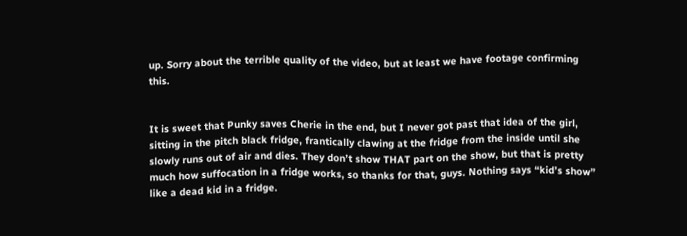up. Sorry about the terrible quality of the video, but at least we have footage confirming this.


It is sweet that Punky saves Cherie in the end, but I never got past that idea of the girl, sitting in the pitch black fridge, frantically clawing at the fridge from the inside until she slowly runs out of air and dies. They don’t show THAT part on the show, but that is pretty much how suffocation in a fridge works, so thanks for that, guys. Nothing says “kid’s show” like a dead kid in a fridge.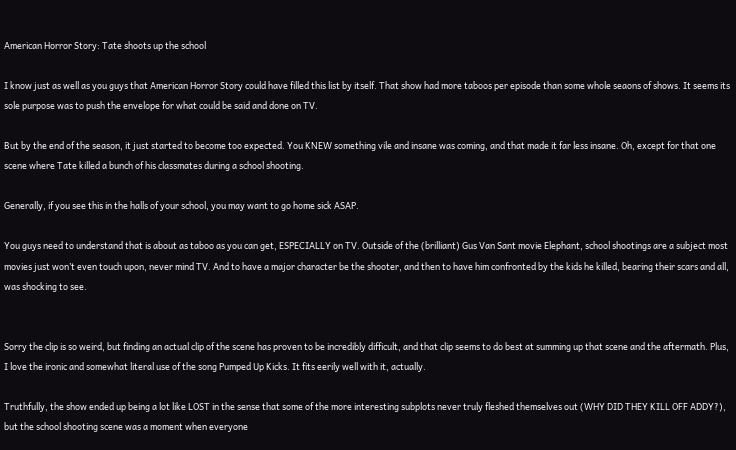American Horror Story: Tate shoots up the school

I know just as well as you guys that American Horror Story could have filled this list by itself. That show had more taboos per episode than some whole seaons of shows. It seems its sole purpose was to push the envelope for what could be said and done on TV.

But by the end of the season, it just started to become too expected. You KNEW something vile and insane was coming, and that made it far less insane. Oh, except for that one scene where Tate killed a bunch of his classmates during a school shooting.

Generally, if you see this in the halls of your school, you may want to go home sick ASAP.

You guys need to understand that is about as taboo as you can get, ESPECIALLY on TV. Outside of the (brilliant) Gus Van Sant movie Elephant, school shootings are a subject most movies just won’t even touch upon, never mind TV. And to have a major character be the shooter, and then to have him confronted by the kids he killed, bearing their scars and all, was shocking to see.


Sorry the clip is so weird, but finding an actual clip of the scene has proven to be incredibly difficult, and that clip seems to do best at summing up that scene and the aftermath. Plus, I love the ironic and somewhat literal use of the song Pumped Up Kicks. It fits eerily well with it, actually.

Truthfully, the show ended up being a lot like LOST in the sense that some of the more interesting subplots never truly fleshed themselves out (WHY DID THEY KILL OFF ADDY?), but the school shooting scene was a moment when everyone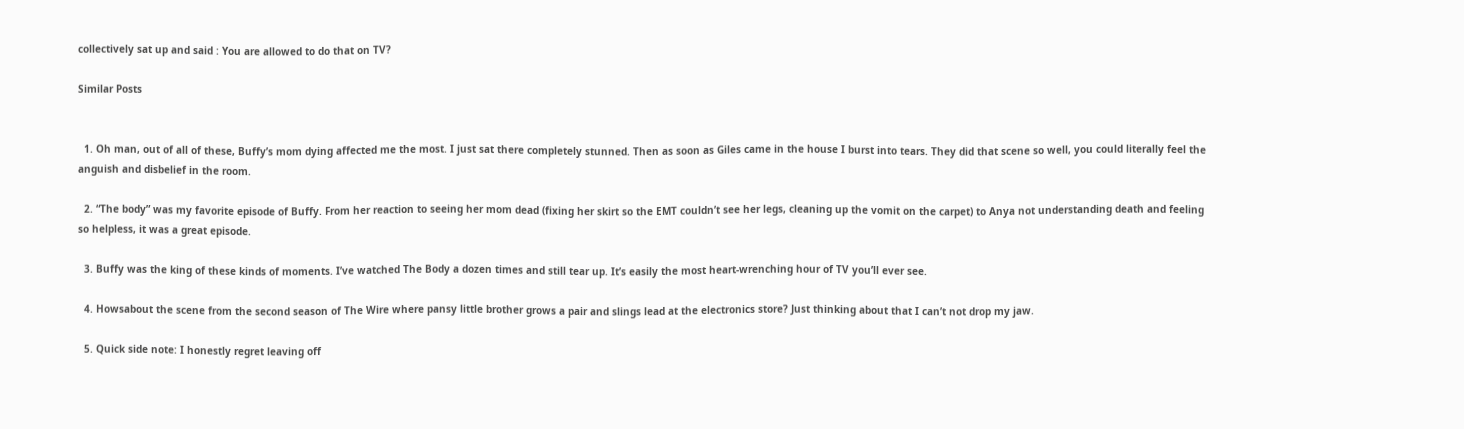collectively sat up and said : You are allowed to do that on TV?

Similar Posts


  1. Oh man, out of all of these, Buffy’s mom dying affected me the most. I just sat there completely stunned. Then as soon as Giles came in the house I burst into tears. They did that scene so well, you could literally feel the anguish and disbelief in the room.

  2. “The body” was my favorite episode of Buffy. From her reaction to seeing her mom dead (fixing her skirt so the EMT couldn’t see her legs, cleaning up the vomit on the carpet) to Anya not understanding death and feeling so helpless, it was a great episode.

  3. Buffy was the king of these kinds of moments. I’ve watched The Body a dozen times and still tear up. It’s easily the most heart-wrenching hour of TV you’ll ever see.

  4. Howsabout the scene from the second season of The Wire where pansy little brother grows a pair and slings lead at the electronics store? Just thinking about that I can’t not drop my jaw.

  5. Quick side note: I honestly regret leaving off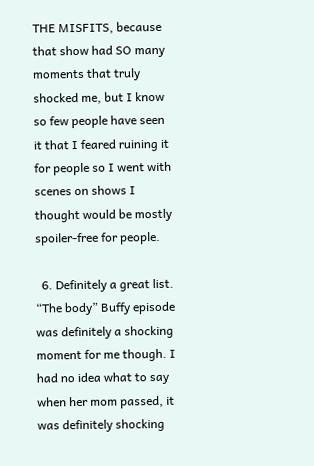THE MISFITS, because that show had SO many moments that truly shocked me, but I know so few people have seen it that I feared ruining it for people so I went with scenes on shows I thought would be mostly spoiler-free for people.

  6. Definitely a great list. “The body” Buffy episode was definitely a shocking moment for me though. I had no idea what to say when her mom passed, it was definitely shocking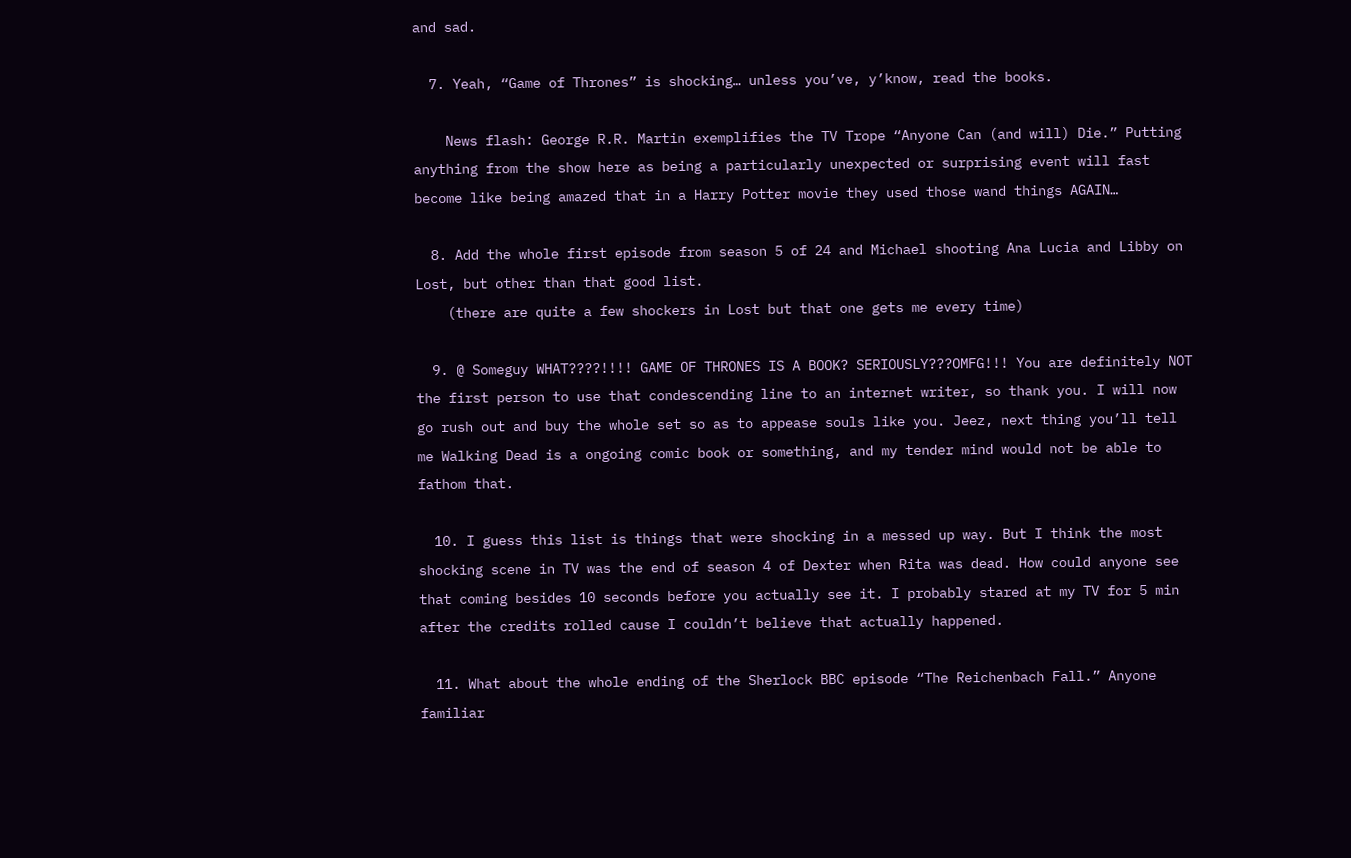and sad.

  7. Yeah, “Game of Thrones” is shocking… unless you’ve, y’know, read the books.

    News flash: George R.R. Martin exemplifies the TV Trope “Anyone Can (and will) Die.” Putting anything from the show here as being a particularly unexpected or surprising event will fast become like being amazed that in a Harry Potter movie they used those wand things AGAIN…

  8. Add the whole first episode from season 5 of 24 and Michael shooting Ana Lucia and Libby on Lost, but other than that good list.
    (there are quite a few shockers in Lost but that one gets me every time)

  9. @ Someguy WHAT????!!!! GAME OF THRONES IS A BOOK? SERIOUSLY???OMFG!!! You are definitely NOT the first person to use that condescending line to an internet writer, so thank you. I will now go rush out and buy the whole set so as to appease souls like you. Jeez, next thing you’ll tell me Walking Dead is a ongoing comic book or something, and my tender mind would not be able to fathom that.

  10. I guess this list is things that were shocking in a messed up way. But I think the most shocking scene in TV was the end of season 4 of Dexter when Rita was dead. How could anyone see that coming besides 10 seconds before you actually see it. I probably stared at my TV for 5 min after the credits rolled cause I couldn’t believe that actually happened.

  11. What about the whole ending of the Sherlock BBC episode “The Reichenbach Fall.” Anyone familiar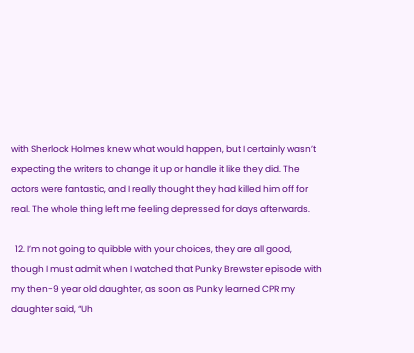with Sherlock Holmes knew what would happen, but I certainly wasn’t expecting the writers to change it up or handle it like they did. The actors were fantastic, and I really thought they had killed him off for real. The whole thing left me feeling depressed for days afterwards.

  12. I’m not going to quibble with your choices, they are all good, though I must admit when I watched that Punky Brewster episode with my then-9 year old daughter, as soon as Punky learned CPR my daughter said, “Uh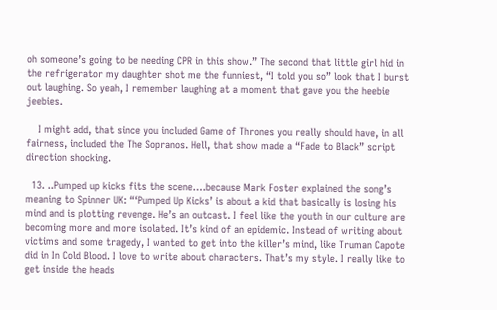oh someone’s going to be needing CPR in this show.” The second that little girl hid in the refrigerator my daughter shot me the funniest, “I told you so” look that I burst out laughing. So yeah, I remember laughing at a moment that gave you the heebie jeebies.

    I might add, that since you included Game of Thrones you really should have, in all fairness, included the The Sopranos. Hell, that show made a “Fade to Black” script direction shocking.

  13. ..Pumped up kicks fits the scene….because Mark Foster explained the song’s meaning to Spinner UK: “‘Pumped Up Kicks’ is about a kid that basically is losing his mind and is plotting revenge. He’s an outcast. I feel like the youth in our culture are becoming more and more isolated. It’s kind of an epidemic. Instead of writing about victims and some tragedy, I wanted to get into the killer’s mind, like Truman Capote did in In Cold Blood. I love to write about characters. That’s my style. I really like to get inside the heads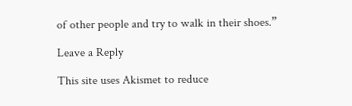of other people and try to walk in their shoes.”

Leave a Reply

This site uses Akismet to reduce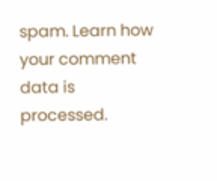spam. Learn how your comment data is processed.